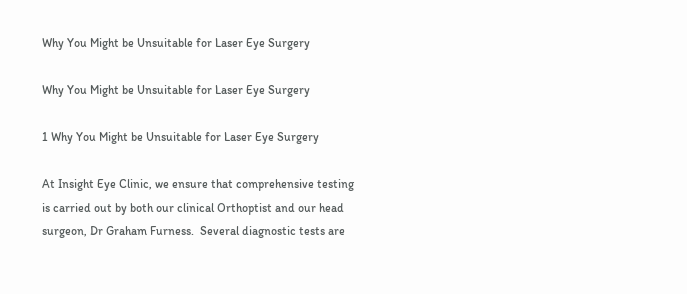Why You Might be Unsuitable for Laser Eye Surgery

Why You Might be Unsuitable for Laser Eye Surgery

1 Why You Might be Unsuitable for Laser Eye Surgery

At Insight Eye Clinic, we ensure that comprehensive testing is carried out by both our clinical Orthoptist and our head surgeon, Dr Graham Furness.  Several diagnostic tests are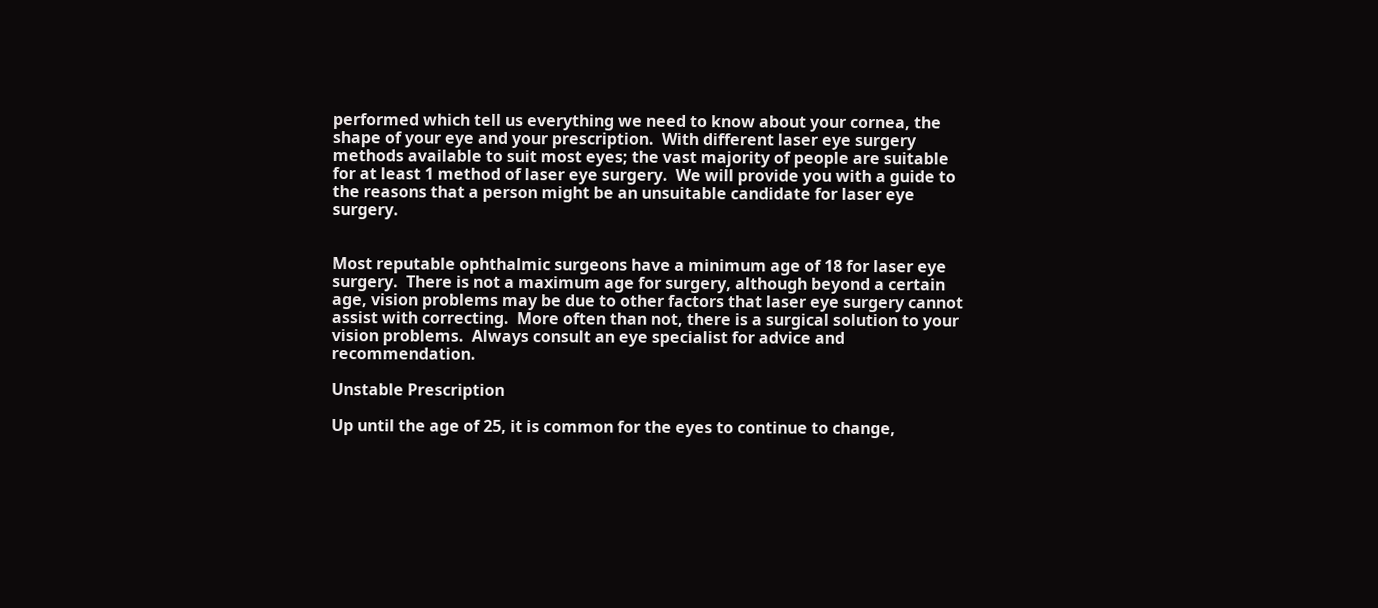performed which tell us everything we need to know about your cornea, the shape of your eye and your prescription.  With different laser eye surgery methods available to suit most eyes; the vast majority of people are suitable for at least 1 method of laser eye surgery.  We will provide you with a guide to the reasons that a person might be an unsuitable candidate for laser eye surgery.


Most reputable ophthalmic surgeons have a minimum age of 18 for laser eye surgery.  There is not a maximum age for surgery, although beyond a certain age, vision problems may be due to other factors that laser eye surgery cannot assist with correcting.  More often than not, there is a surgical solution to your vision problems.  Always consult an eye specialist for advice and recommendation.

Unstable Prescription

Up until the age of 25, it is common for the eyes to continue to change,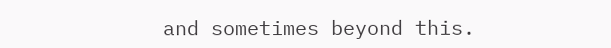and sometimes beyond this.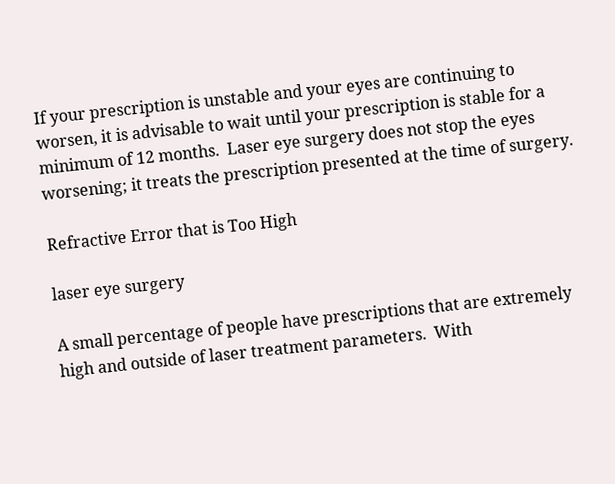If your prescription is unstable and your eyes are continuing to worsen, it is advisable to wait until your prescription is stable for a minimum of 12 months.  Laser eye surgery does not stop the eyes worsening; it treats the prescription presented at the time of surgery.

Refractive Error that is Too High

laser eye surgery

A small percentage of people have prescriptions that are extremely high and outside of laser treatment parameters.  With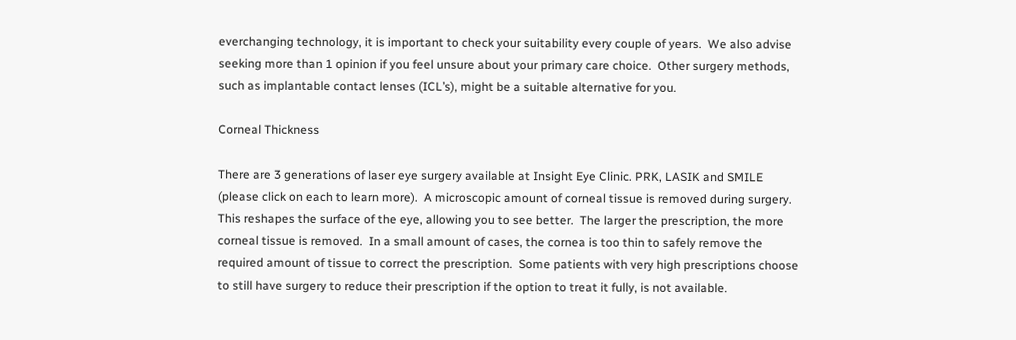everchanging technology, it is important to check your suitability every couple of years.  We also advise seeking more than 1 opinion if you feel unsure about your primary care choice.  Other surgery methods, such as implantable contact lenses (ICL’s), might be a suitable alternative for you.

Corneal Thickness

There are 3 generations of laser eye surgery available at Insight Eye Clinic. PRK, LASIK and SMILE (please click on each to learn more).  A microscopic amount of corneal tissue is removed during surgery. This reshapes the surface of the eye, allowing you to see better.  The larger the prescription, the more corneal tissue is removed.  In a small amount of cases, the cornea is too thin to safely remove the required amount of tissue to correct the prescription.  Some patients with very high prescriptions choose to still have surgery to reduce their prescription if the option to treat it fully, is not available.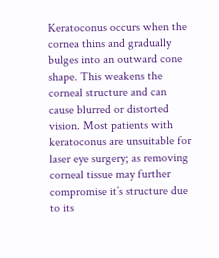Keratoconus occurs when the cornea thins and gradually bulges into an outward cone shape. This weakens the corneal structure and can cause blurred or distorted vision. Most patients with keratoconus are unsuitable for laser eye surgery; as removing corneal tissue may further compromise it’s structure due to its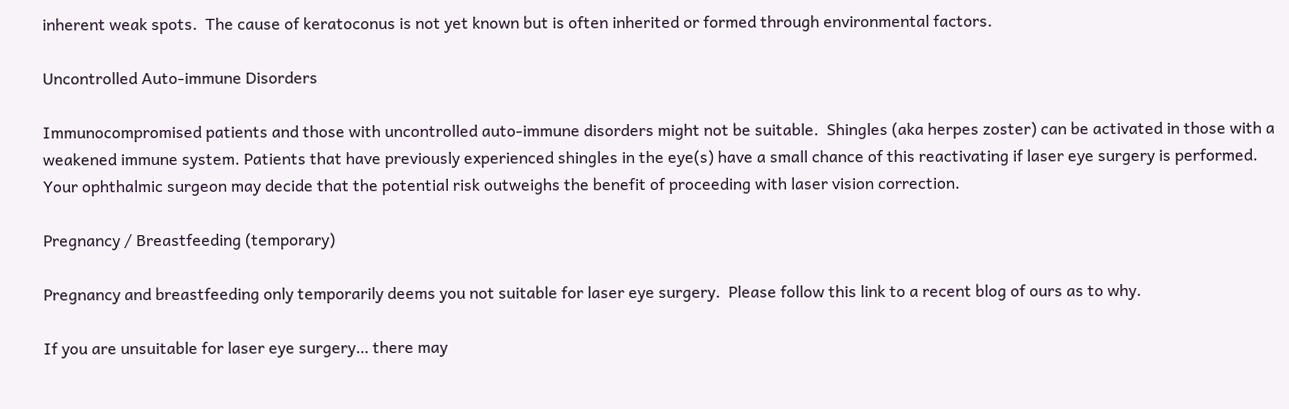inherent weak spots.  The cause of keratoconus is not yet known but is often inherited or formed through environmental factors.

Uncontrolled Auto-immune Disorders

Immunocompromised patients and those with uncontrolled auto-immune disorders might not be suitable.  Shingles (aka herpes zoster) can be activated in those with a weakened immune system. Patients that have previously experienced shingles in the eye(s) have a small chance of this reactivating if laser eye surgery is performed.  Your ophthalmic surgeon may decide that the potential risk outweighs the benefit of proceeding with laser vision correction.

Pregnancy / Breastfeeding (temporary)

Pregnancy and breastfeeding only temporarily deems you not suitable for laser eye surgery.  Please follow this link to a recent blog of ours as to why.

If you are unsuitable for laser eye surgery… there may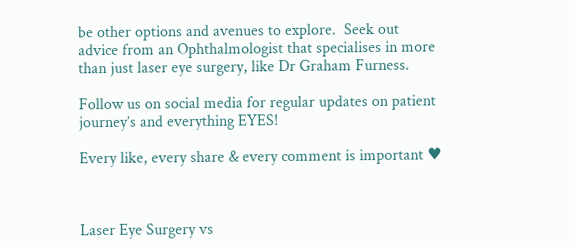be other options and avenues to explore.  Seek out advice from an Ophthalmologist that specialises in more than just laser eye surgery, like Dr Graham Furness.

Follow us on social media for regular updates on patient journey’s and everything EYES!

Every like, every share & every comment is important ♥



Laser Eye Surgery vs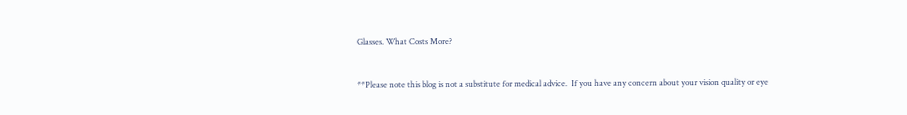Glasses. What Costs More?


**Please note this blog is not a substitute for medical advice.  If you have any concern about your vision quality or eye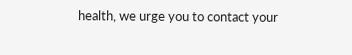health, we urge you to contact your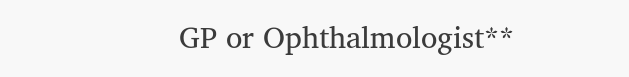GP or Ophthalmologist**